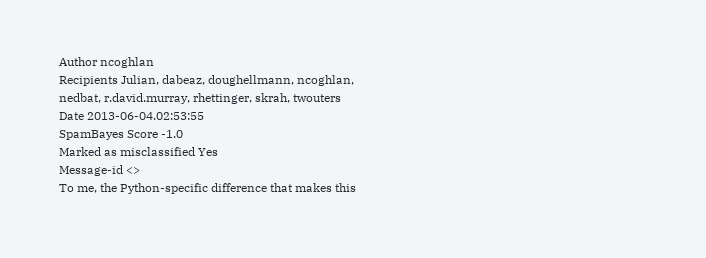Author ncoghlan
Recipients Julian, dabeaz, doughellmann, ncoghlan, nedbat, r.david.murray, rhettinger, skrah, twouters
Date 2013-06-04.02:53:55
SpamBayes Score -1.0
Marked as misclassified Yes
Message-id <>
To me, the Python-specific difference that makes this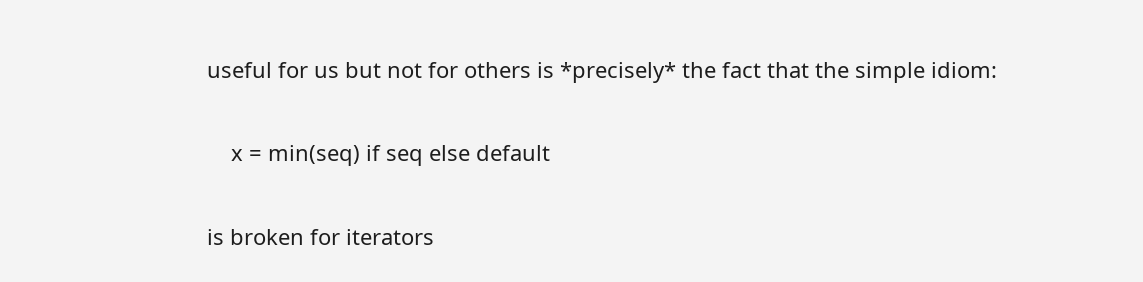useful for us but not for others is *precisely* the fact that the simple idiom:

    x = min(seq) if seq else default

is broken for iterators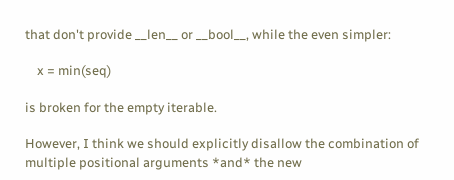that don't provide __len__ or __bool__, while the even simpler:

    x = min(seq)

is broken for the empty iterable.

However, I think we should explicitly disallow the combination of multiple positional arguments *and* the new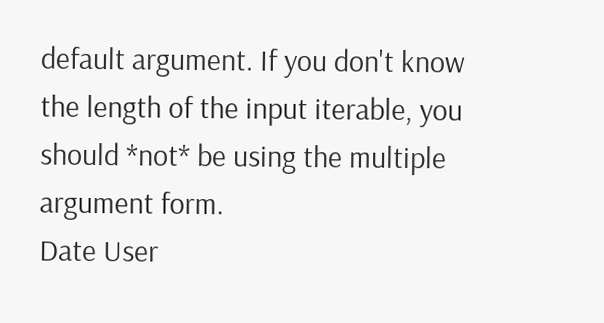default argument. If you don't know the length of the input iterable, you should *not* be using the multiple argument form.
Date User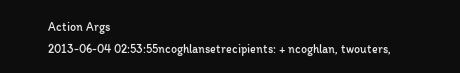Action Args
2013-06-04 02:53:55ncoghlansetrecipients: + ncoghlan, twouters,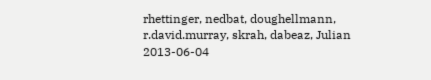rhettinger, nedbat, doughellmann, r.david.murray, skrah, dabeaz, Julian
2013-06-04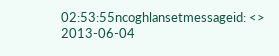02:53:55ncoghlansetmessageid: <>
2013-06-04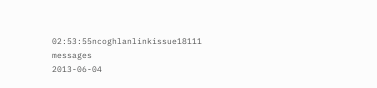02:53:55ncoghlanlinkissue18111 messages
2013-06-04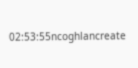02:53:55ncoghlancreate